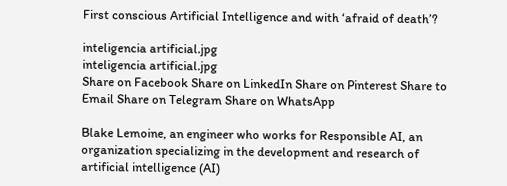First conscious Artificial Intelligence and with ‘afraid of death’?

inteligencia artificial.jpg
inteligencia artificial.jpg
Share on Facebook Share on LinkedIn Share on Pinterest Share to Email Share on Telegram Share on WhatsApp

Blake Lemoine, an engineer who works for Responsible AI, an organization specializing in the development and research of artificial intelligence (AI)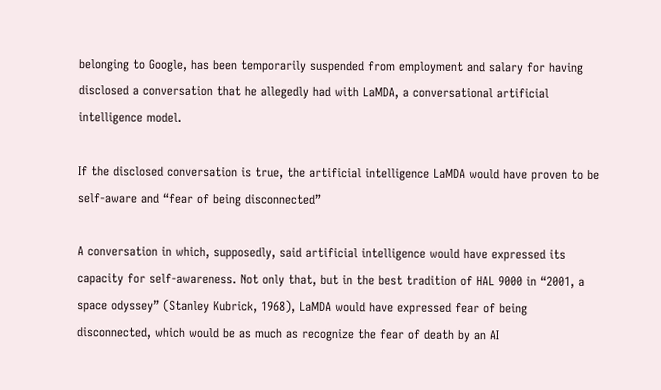belonging to Google, has been temporarily suspended from employment and salary for having disclosed a conversation that he allegedly had with LaMDA, a conversational artificial intelligence model.

If the disclosed conversation is true, the artificial intelligence LaMDA would have proven to be self-aware and “fear of being disconnected”

A conversation in which, supposedly, said artificial intelligence would have expressed its capacity for self-awareness. Not only that, but in the best tradition of HAL 9000 in “2001, a space odyssey” (Stanley Kubrick, 1968), LaMDA would have expressed fear of being disconnected, which would be as much as recognize the fear of death by an AI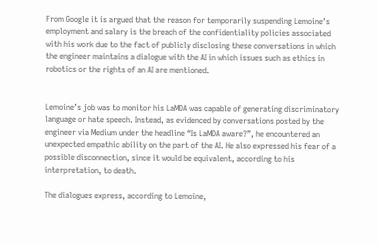From Google it is argued that the reason for temporarily suspending Lemoine’s employment and salary is the breach of the confidentiality policies associated with his work due to the fact of publicly disclosing these conversations in which the engineer maintains a dialogue with the AI in which issues such as ethics in robotics or the rights of an AI are mentioned.


Lemoine’s job was to monitor his LaMDA was capable of generating discriminatory language or hate speech. Instead, as evidenced by conversations posted by the engineer via Medium under the headline “Is LaMDA aware?”, he encountered an unexpected empathic ability on the part of the AI. He also expressed his fear of a possible disconnection, since it would be equivalent, according to his interpretation, to death.

The dialogues express, according to Lemoine,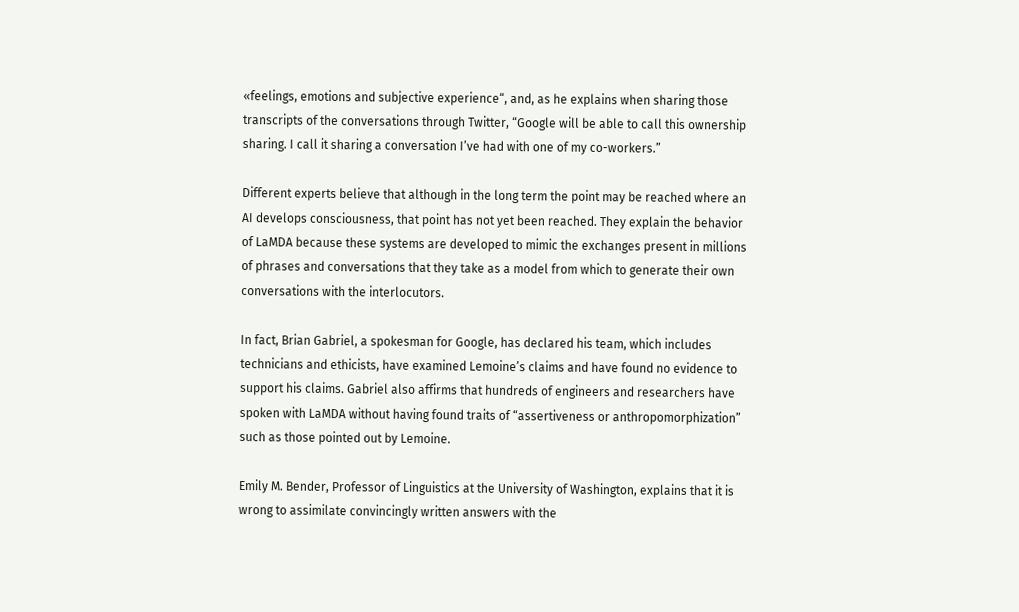«feelings, emotions and subjective experience“, and, as he explains when sharing those transcripts of the conversations through Twitter, “Google will be able to call this ownership sharing. I call it sharing a conversation I’ve had with one of my co-workers.”

Different experts believe that although in the long term the point may be reached where an AI develops consciousness, that point has not yet been reached. They explain the behavior of LaMDA because these systems are developed to mimic the exchanges present in millions of phrases and conversations that they take as a model from which to generate their own conversations with the interlocutors.

In fact, Brian Gabriel, a spokesman for Google, has declared his team, which includes technicians and ethicists, have examined Lemoine’s claims and have found no evidence to support his claims. Gabriel also affirms that hundreds of engineers and researchers have spoken with LaMDA without having found traits of “assertiveness or anthropomorphization” such as those pointed out by Lemoine.

Emily M. Bender, Professor of Linguistics at the University of Washington, explains that it is wrong to assimilate convincingly written answers with the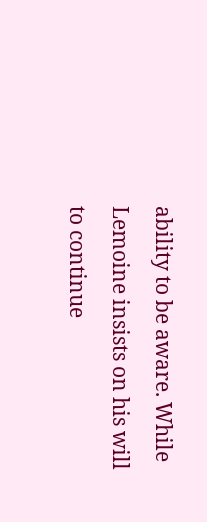ability to be aware. While Lemoine insists on his will to continue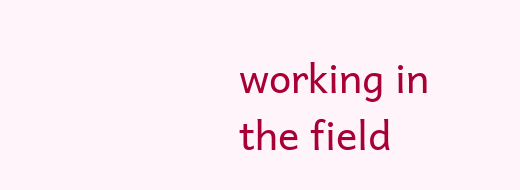working in the field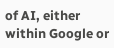of AI, either within Google or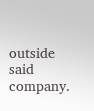outside said company.